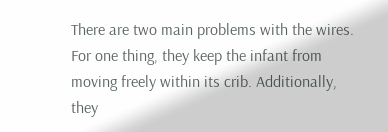There are two main problems with the wires. For one thing, they keep the infant from moving freely within its crib. Additionally, they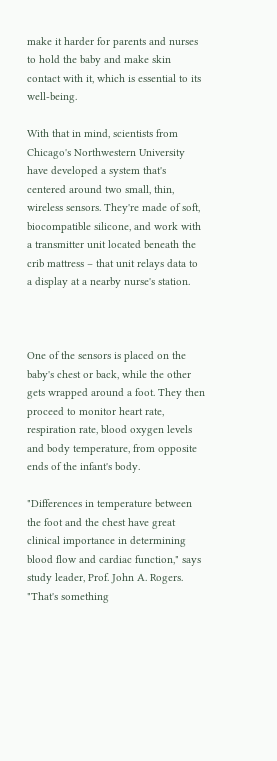make it harder for parents and nurses to hold the baby and make skin contact with it, which is essential to its well-being.

With that in mind, scientists from Chicago's Northwestern University have developed a system that's centered around two small, thin, wireless sensors. They're made of soft, biocompatible silicone, and work with a transmitter unit located beneath the crib mattress – that unit relays data to a display at a nearby nurse's station.



One of the sensors is placed on the baby's chest or back, while the other gets wrapped around a foot. They then proceed to monitor heart rate, respiration rate, blood oxygen levels and body temperature, from opposite ends of the infant's body.

"Differences in temperature between the foot and the chest have great clinical importance in determining blood flow and cardiac function," says study leader, Prof. John A. Rogers. "That's something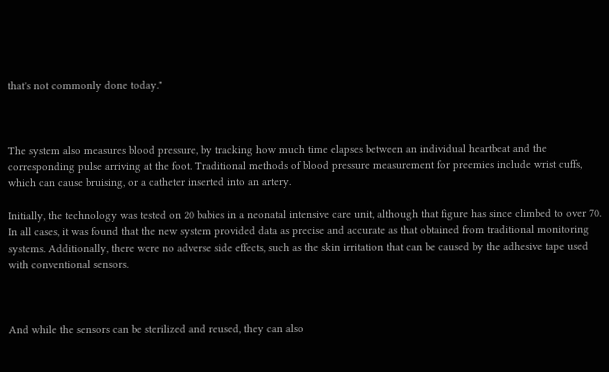that's not commonly done today."



The system also measures blood pressure, by tracking how much time elapses between an individual heartbeat and the corresponding pulse arriving at the foot. Traditional methods of blood pressure measurement for preemies include wrist cuffs, which can cause bruising, or a catheter inserted into an artery.

Initially, the technology was tested on 20 babies in a neonatal intensive care unit, although that figure has since climbed to over 70. In all cases, it was found that the new system provided data as precise and accurate as that obtained from traditional monitoring systems. Additionally, there were no adverse side effects, such as the skin irritation that can be caused by the adhesive tape used with conventional sensors.



And while the sensors can be sterilized and reused, they can also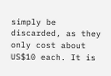simply be discarded, as they only cost about US$10 each. It is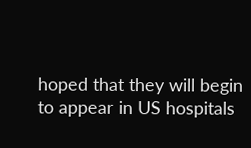hoped that they will begin to appear in US hospitals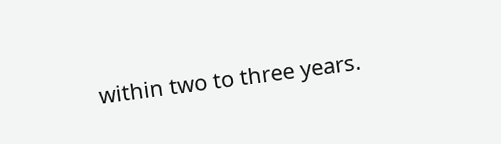within two to three years.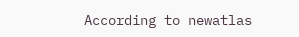According to newatlas